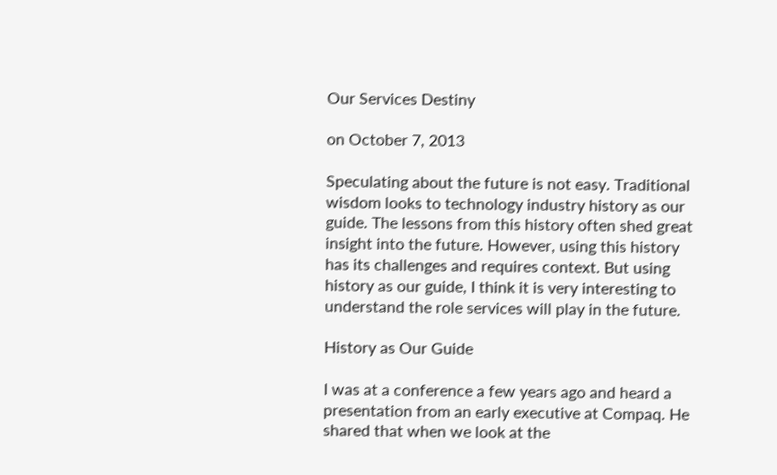Our Services Destiny

on October 7, 2013

Speculating about the future is not easy. Traditional wisdom looks to technology industry history as our guide. The lessons from this history often shed great insight into the future. However, using this history has its challenges and requires context. But using history as our guide, I think it is very interesting to understand the role services will play in the future.

History as Our Guide

I was at a conference a few years ago and heard a presentation from an early executive at Compaq. He shared that when we look at the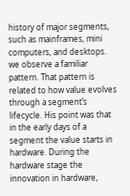history of major segments, such as mainframes, mini computers, and desktops. we observe a familiar pattern. That pattern is related to how value evolves through a segment’s lifecycle. His point was that in the early days of a segment the value starts in hardware. During the hardware stage the innovation in hardware,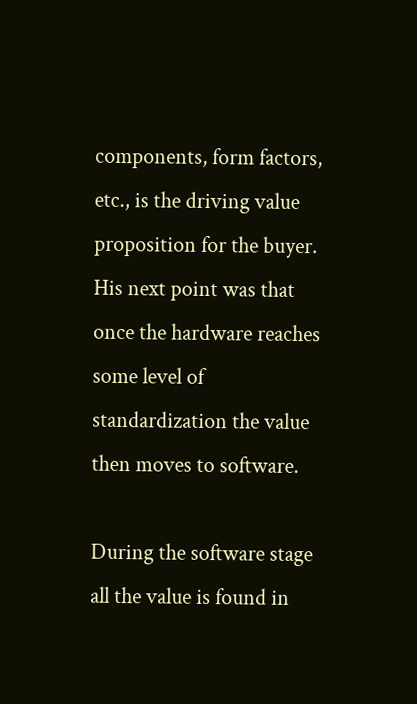components, form factors, etc., is the driving value proposition for the buyer. His next point was that once the hardware reaches some level of standardization the value then moves to software.

During the software stage all the value is found in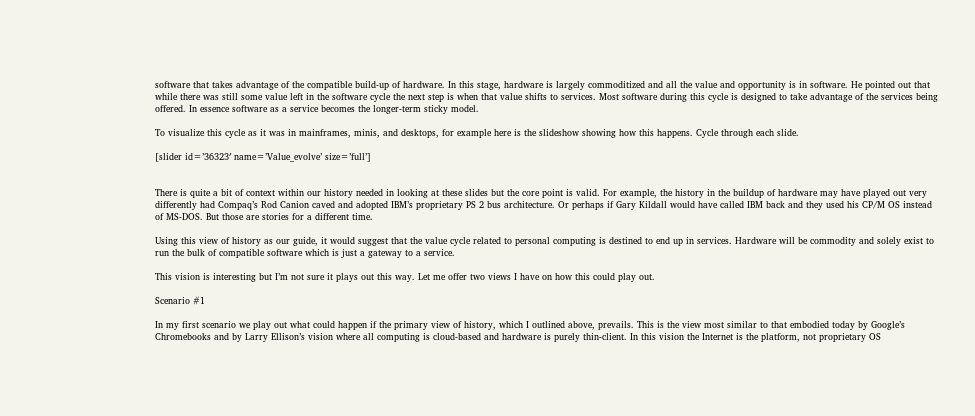software that takes advantage of the compatible build-up of hardware. In this stage, hardware is largely commoditized and all the value and opportunity is in software. He pointed out that while there was still some value left in the software cycle the next step is when that value shifts to services. Most software during this cycle is designed to take advantage of the services being offered. In essence software as a service becomes the longer-term sticky model.

To visualize this cycle as it was in mainframes, minis, and desktops, for example here is the slideshow showing how this happens. Cycle through each slide.

[slider id=’36323′ name=’Value_evolve’ size=’full’]


There is quite a bit of context within our history needed in looking at these slides but the core point is valid. For example, the history in the buildup of hardware may have played out very differently had Compaq’s Rod Canion caved and adopted IBM’s proprietary PS 2 bus architecture. Or perhaps if Gary Kildall would have called IBM back and they used his CP/M OS instead of MS-DOS. But those are stories for a different time.

Using this view of history as our guide, it would suggest that the value cycle related to personal computing is destined to end up in services. Hardware will be commodity and solely exist to run the bulk of compatible software which is just a gateway to a service.

This vision is interesting but I’m not sure it plays out this way. Let me offer two views I have on how this could play out.

Scenario #1

In my first scenario we play out what could happen if the primary view of history, which I outlined above, prevails. This is the view most similar to that embodied today by Google’s Chromebooks and by Larry Ellison’s vision where all computing is cloud-based and hardware is purely thin-client. In this vision the Internet is the platform, not proprietary OS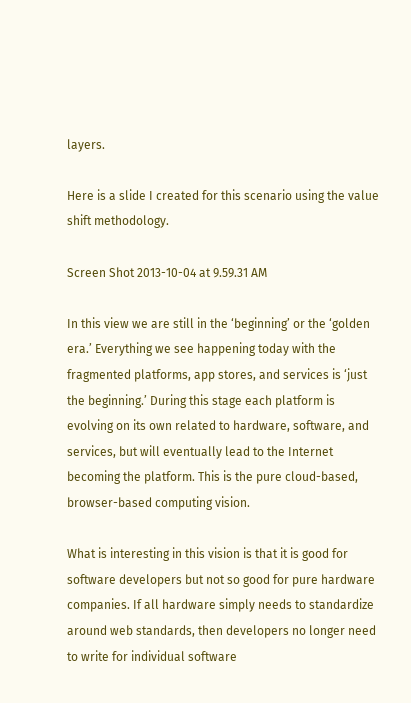layers.

Here is a slide I created for this scenario using the value shift methodology.

Screen Shot 2013-10-04 at 9.59.31 AM

In this view we are still in the ‘beginning’ or the ‘golden era.’ Everything we see happening today with the fragmented platforms, app stores, and services is ‘just the beginning.’ During this stage each platform is evolving on its own related to hardware, software, and services, but will eventually lead to the Internet becoming the platform. This is the pure cloud-based, browser-based computing vision.

What is interesting in this vision is that it is good for software developers but not so good for pure hardware companies. If all hardware simply needs to standardize around web standards, then developers no longer need to write for individual software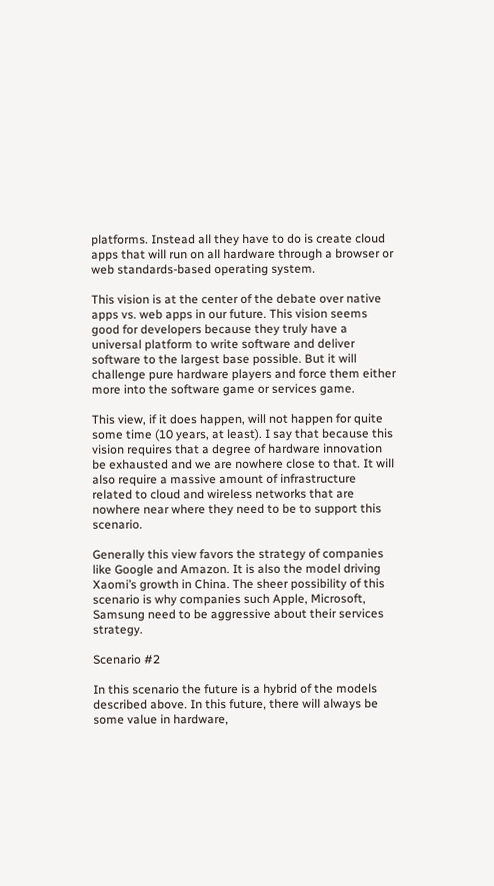platforms. Instead all they have to do is create cloud apps that will run on all hardware through a browser or web standards-based operating system.

This vision is at the center of the debate over native apps vs. web apps in our future. This vision seems good for developers because they truly have a universal platform to write software and deliver software to the largest base possible. But it will challenge pure hardware players and force them either more into the software game or services game.

This view, if it does happen, will not happen for quite some time (10 years, at least). I say that because this vision requires that a degree of hardware innovation be exhausted and we are nowhere close to that. It will also require a massive amount of infrastructure related to cloud and wireless networks that are nowhere near where they need to be to support this scenario.

Generally this view favors the strategy of companies like Google and Amazon. It is also the model driving Xaomi’s growth in China. The sheer possibility of this scenario is why companies such Apple, Microsoft, Samsung need to be aggressive about their services strategy.

Scenario #2

In this scenario the future is a hybrid of the models described above. In this future, there will always be some value in hardware,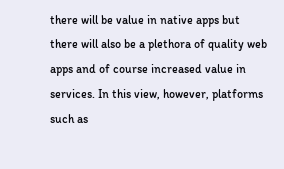there will be value in native apps but there will also be a plethora of quality web apps and of course increased value in services. In this view, however, platforms such as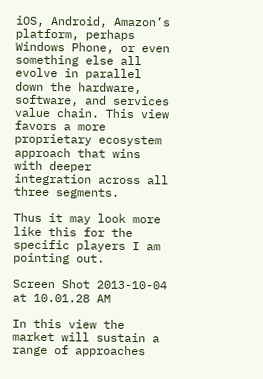iOS, Android, Amazon’s platform, perhaps Windows Phone, or even something else all evolve in parallel down the hardware, software, and services value chain. This view favors a more proprietary ecosystem approach that wins with deeper integration across all three segments.

Thus it may look more like this for the specific players I am pointing out.

Screen Shot 2013-10-04 at 10.01.28 AM

In this view the market will sustain a range of approaches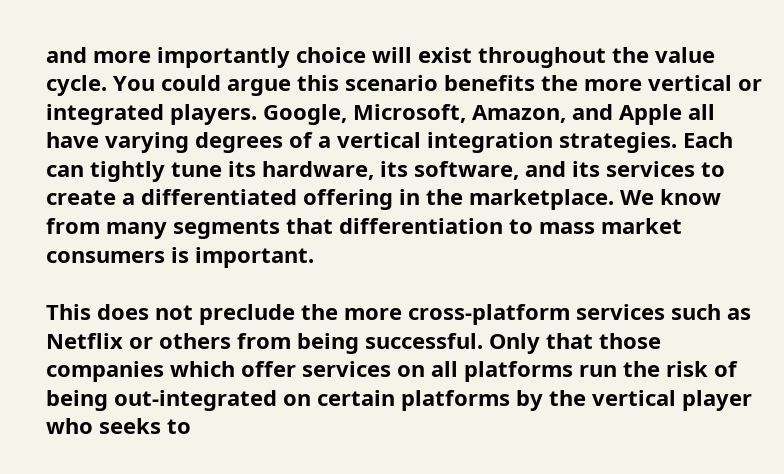and more importantly choice will exist throughout the value cycle. You could argue this scenario benefits the more vertical or integrated players. Google, Microsoft, Amazon, and Apple all have varying degrees of a vertical integration strategies. Each can tightly tune its hardware, its software, and its services to create a differentiated offering in the marketplace. We know from many segments that differentiation to mass market consumers is important.

This does not preclude the more cross-platform services such as Netflix or others from being successful. Only that those companies which offer services on all platforms run the risk of being out-integrated on certain platforms by the vertical player who seeks to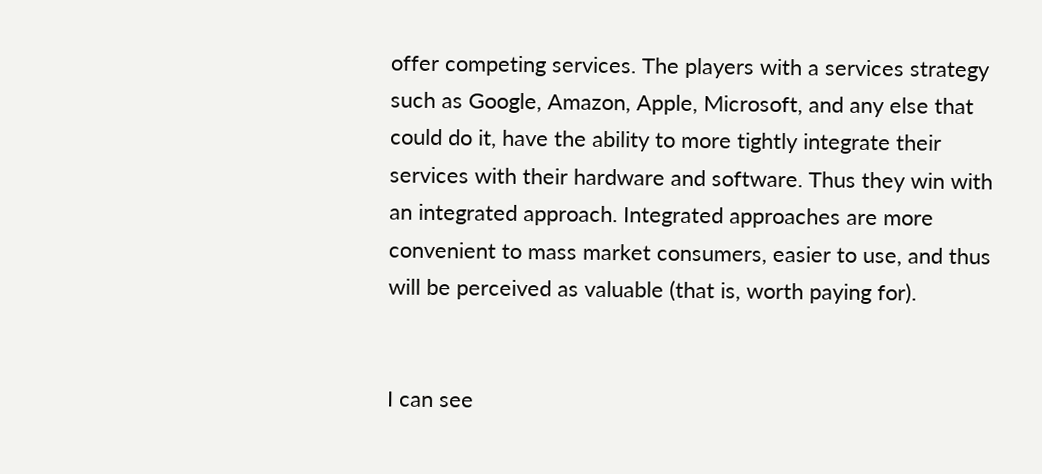offer competing services. The players with a services strategy such as Google, Amazon, Apple, Microsoft, and any else that could do it, have the ability to more tightly integrate their services with their hardware and software. Thus they win with an integrated approach. Integrated approaches are more convenient to mass market consumers, easier to use, and thus will be perceived as valuable (that is, worth paying for).


I can see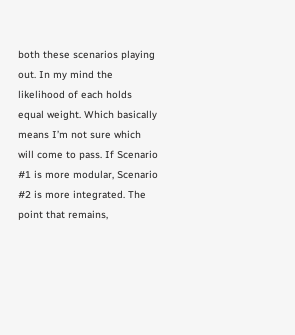both these scenarios playing out. In my mind the likelihood of each holds equal weight. Which basically means I’m not sure which will come to pass. If Scenario #1 is more modular, Scenario #2 is more integrated. The point that remains,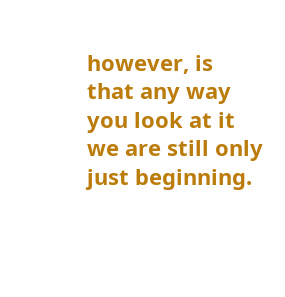however, is that any way you look at it we are still only just beginning.